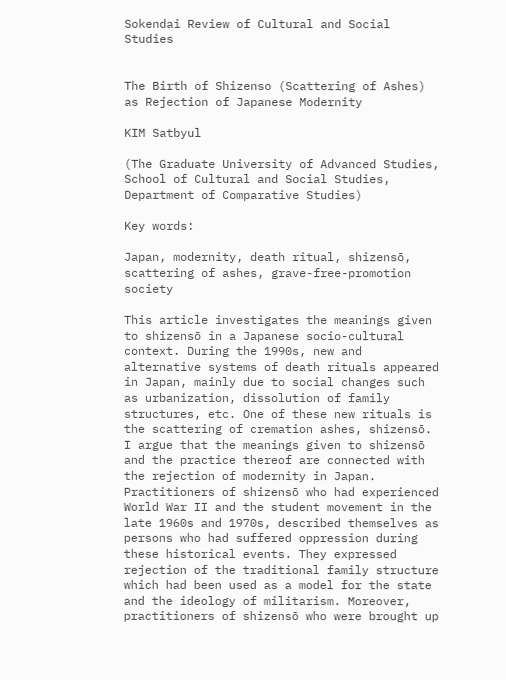Sokendai Review of Cultural and Social Studies


The Birth of Shizenso (Scattering of Ashes)
as Rejection of Japanese Modernity

KIM Satbyul

(The Graduate University of Advanced Studies,
School of Cultural and Social Studies, Department of Comparative Studies)

Key words:

Japan, modernity, death ritual, shizensō, scattering of ashes, grave-free-promotion society

This article investigates the meanings given to shizensō in a Japanese socio-cultural context. During the 1990s, new and alternative systems of death rituals appeared in Japan, mainly due to social changes such as urbanization, dissolution of family structures, etc. One of these new rituals is the scattering of cremation ashes, shizensō. I argue that the meanings given to shizensō and the practice thereof are connected with the rejection of modernity in Japan. Practitioners of shizensō who had experienced World War II and the student movement in the late 1960s and 1970s, described themselves as persons who had suffered oppression during these historical events. They expressed rejection of the traditional family structure which had been used as a model for the state and the ideology of militarism. Moreover, practitioners of shizensō who were brought up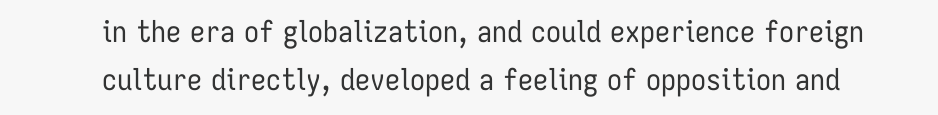in the era of globalization, and could experience foreign culture directly, developed a feeling of opposition and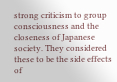strong criticism to group consciousness and the closeness of Japanese society. They considered these to be the side effects of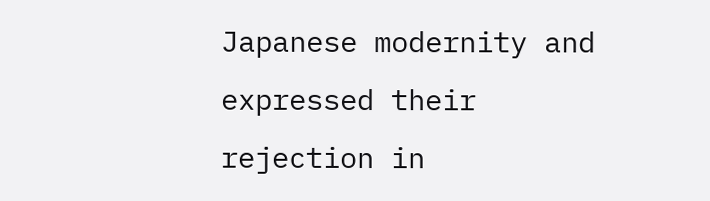Japanese modernity and expressed their rejection in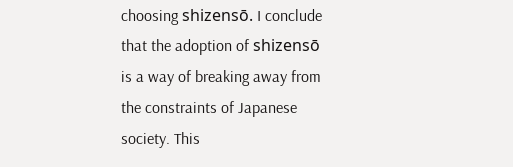choosing shizensō. I conclude that the adoption of shizensō is a way of breaking away from the constraints of Japanese society. This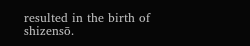resulted in the birth of shizensō.